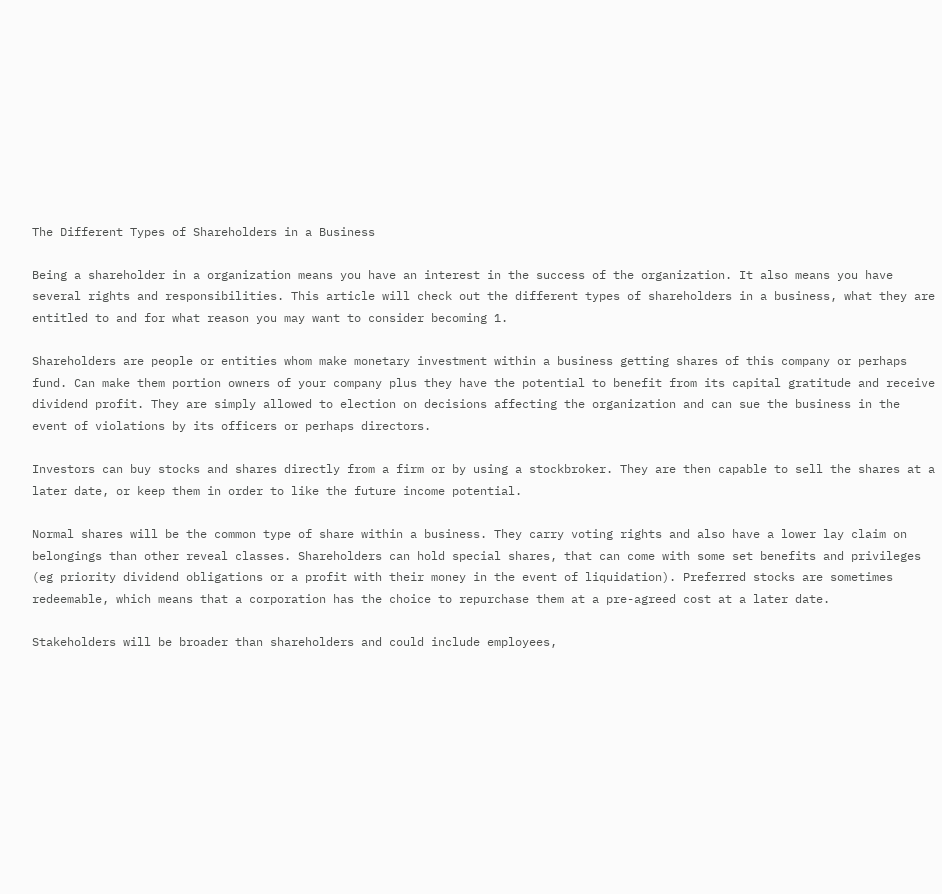The Different Types of Shareholders in a Business

Being a shareholder in a organization means you have an interest in the success of the organization. It also means you have several rights and responsibilities. This article will check out the different types of shareholders in a business, what they are entitled to and for what reason you may want to consider becoming 1.

Shareholders are people or entities whom make monetary investment within a business getting shares of this company or perhaps fund. Can make them portion owners of your company plus they have the potential to benefit from its capital gratitude and receive dividend profit. They are simply allowed to election on decisions affecting the organization and can sue the business in the event of violations by its officers or perhaps directors.

Investors can buy stocks and shares directly from a firm or by using a stockbroker. They are then capable to sell the shares at a later date, or keep them in order to like the future income potential.

Normal shares will be the common type of share within a business. They carry voting rights and also have a lower lay claim on belongings than other reveal classes. Shareholders can hold special shares, that can come with some set benefits and privileges (eg priority dividend obligations or a profit with their money in the event of liquidation). Preferred stocks are sometimes redeemable, which means that a corporation has the choice to repurchase them at a pre-agreed cost at a later date.

Stakeholders will be broader than shareholders and could include employees,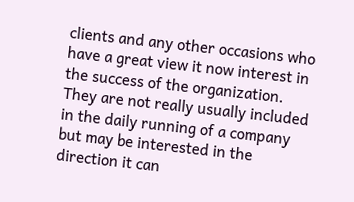clients and any other occasions who have a great view it now interest in the success of the organization. They are not really usually included in the daily running of a company but may be interested in the direction it can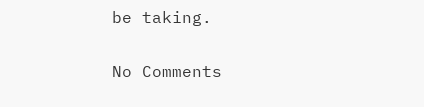be taking.

No Comments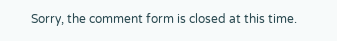Sorry, the comment form is closed at this time.